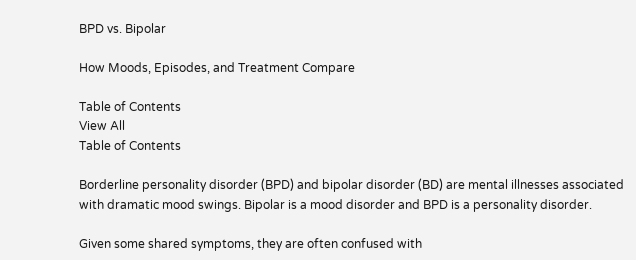BPD vs. Bipolar

How Moods, Episodes, and Treatment Compare

Table of Contents
View All
Table of Contents

Borderline personality disorder (BPD) and bipolar disorder (BD) are mental illnesses associated with dramatic mood swings. Bipolar is a mood disorder and BPD is a personality disorder.

Given some shared symptoms, they are often confused with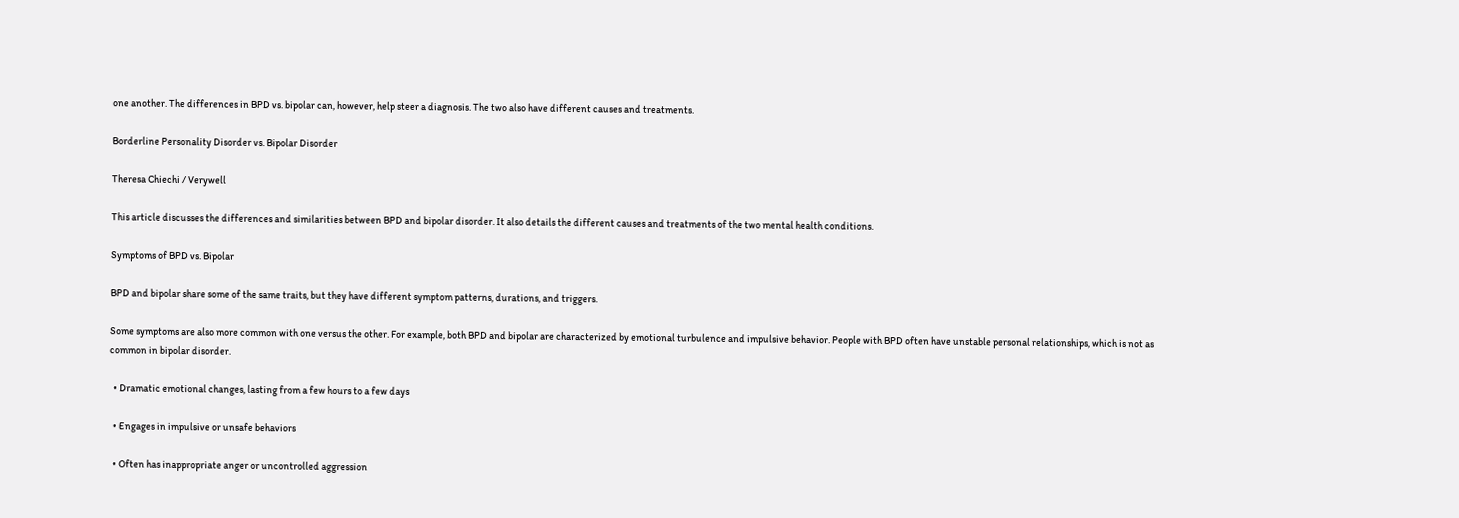one another. The differences in BPD vs. bipolar can, however, help steer a diagnosis. The two also have different causes and treatments.

Borderline Personality Disorder vs. Bipolar Disorder

Theresa Chiechi / Verywell

This article discusses the differences and similarities between BPD and bipolar disorder. It also details the different causes and treatments of the two mental health conditions.

Symptoms of BPD vs. Bipolar

BPD and bipolar share some of the same traits, but they have different symptom patterns, durations, and triggers.

Some symptoms are also more common with one versus the other. For example, both BPD and bipolar are characterized by emotional turbulence and impulsive behavior. People with BPD often have unstable personal relationships, which is not as common in bipolar disorder.

  • Dramatic emotional changes, lasting from a few hours to a few days

  • Engages in impulsive or unsafe behaviors

  • Often has inappropriate anger or uncontrolled aggression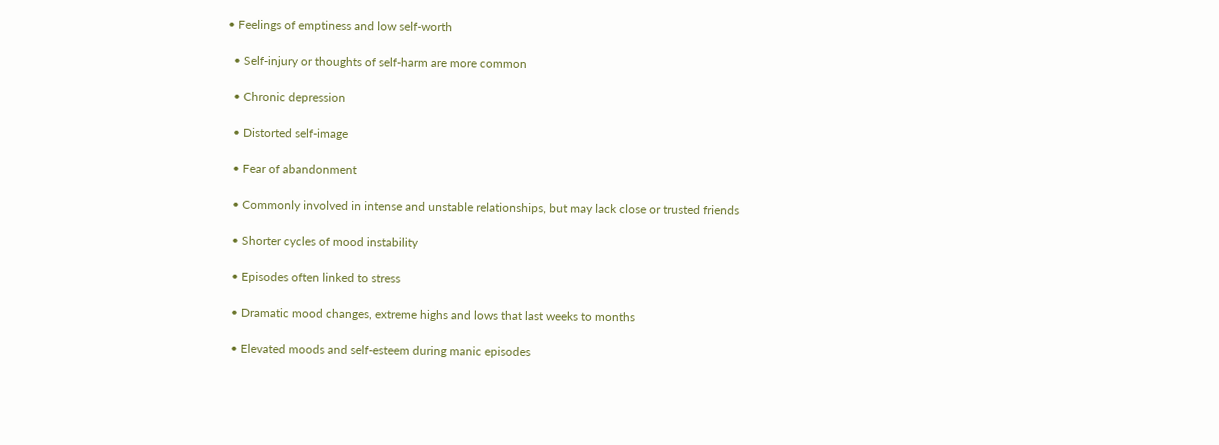• Feelings of emptiness and low self-worth

  • Self-injury or thoughts of self-harm are more common

  • Chronic depression

  • Distorted self-image

  • Fear of abandonment

  • Commonly involved in intense and unstable relationships, but may lack close or trusted friends

  • Shorter cycles of mood instability

  • Episodes often linked to stress

  • Dramatic mood changes, extreme highs and lows that last weeks to months

  • Elevated moods and self-esteem during manic episodes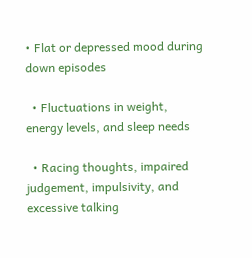• Flat or depressed mood during down episodes

  • Fluctuations in weight, energy levels, and sleep needs

  • Racing thoughts, impaired judgement, impulsivity, and excessive talking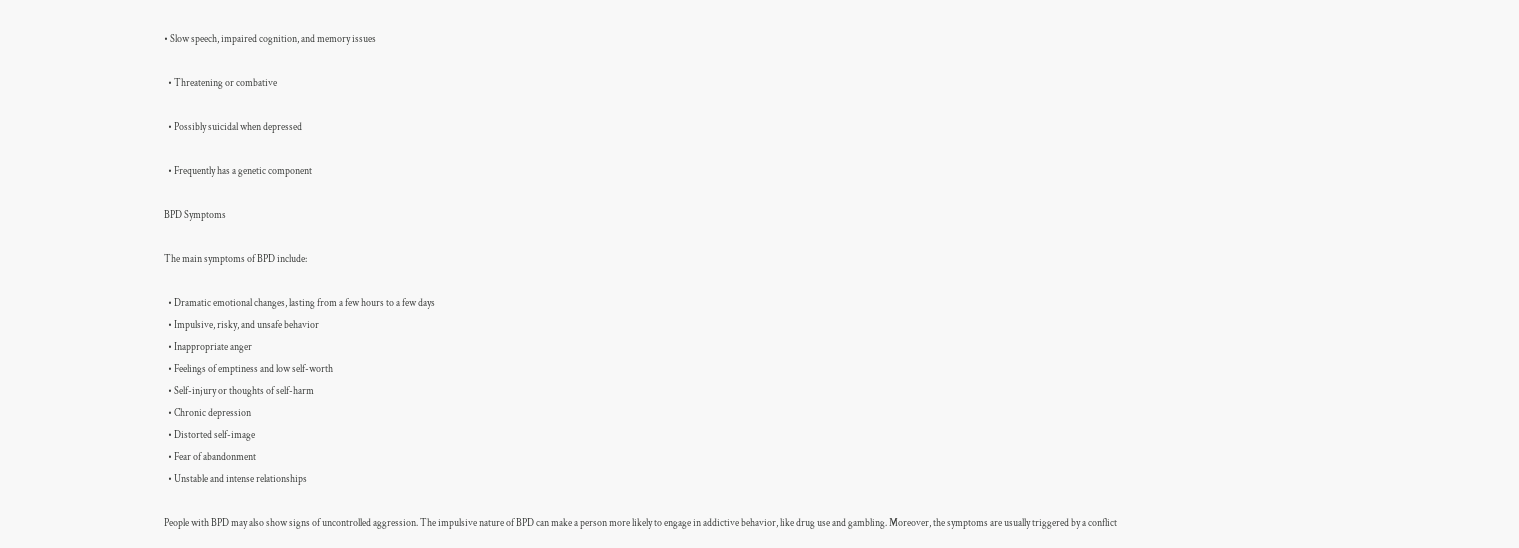• Slow speech, impaired cognition, and memory issues

  • Threatening or combative

  • Possibly suicidal when depressed

  • Frequently has a genetic component

BPD Symptoms

The main symptoms of BPD include:

  • Dramatic emotional changes, lasting from a few hours to a few days
  • Impulsive, risky, and unsafe behavior
  • Inappropriate anger
  • Feelings of emptiness and low self-worth
  • Self-injury or thoughts of self-harm
  • Chronic depression
  • Distorted self-image
  • Fear of abandonment
  • Unstable and intense relationships

People with BPD may also show signs of uncontrolled aggression. The impulsive nature of BPD can make a person more likely to engage in addictive behavior, like drug use and gambling. Moreover, the symptoms are usually triggered by a conflict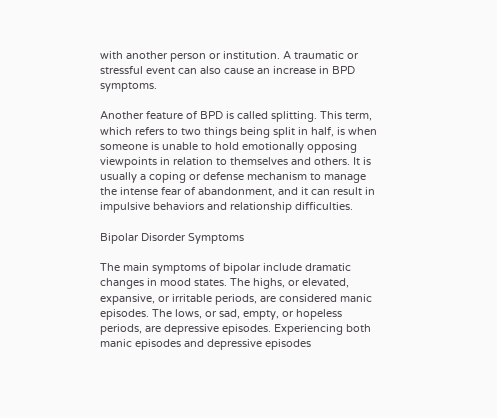with another person or institution. A traumatic or stressful event can also cause an increase in BPD symptoms.

Another feature of BPD is called splitting. This term, which refers to two things being split in half, is when someone is unable to hold emotionally opposing viewpoints in relation to themselves and others. It is usually a coping or defense mechanism to manage the intense fear of abandonment, and it can result in impulsive behaviors and relationship difficulties.

Bipolar Disorder Symptoms

The main symptoms of bipolar include dramatic changes in mood states. The highs, or elevated, expansive, or irritable periods, are considered manic episodes. The lows, or sad, empty, or hopeless periods, are depressive episodes. Experiencing both manic episodes and depressive episodes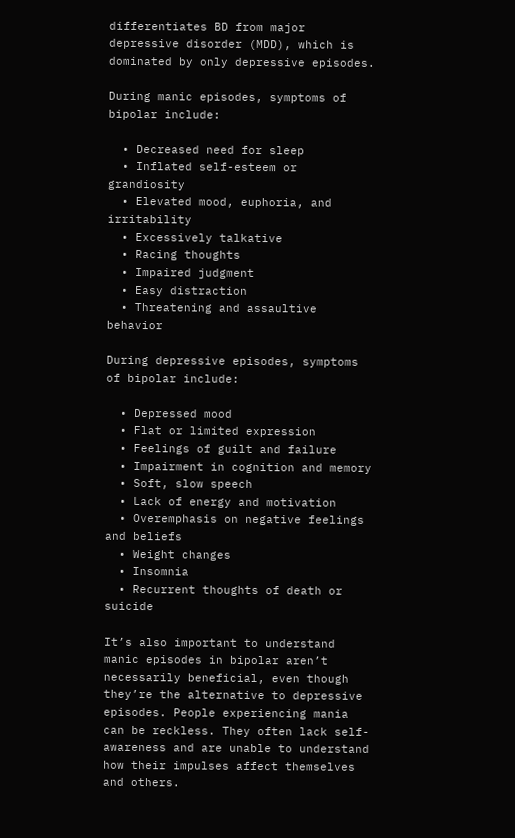differentiates BD from major depressive disorder (MDD), which is dominated by only depressive episodes.

During manic episodes, symptoms of bipolar include:

  • Decreased need for sleep
  • Inflated self-esteem or grandiosity
  • Elevated mood, euphoria, and irritability
  • Excessively talkative
  • Racing thoughts
  • Impaired judgment
  • Easy distraction
  • Threatening and assaultive behavior

During depressive episodes, symptoms of bipolar include:

  • Depressed mood
  • Flat or limited expression
  • Feelings of guilt and failure
  • Impairment in cognition and memory
  • Soft, slow speech
  • Lack of energy and motivation
  • Overemphasis on negative feelings and beliefs
  • Weight changes
  • Insomnia
  • Recurrent thoughts of death or suicide

It’s also important to understand manic episodes in bipolar aren’t necessarily beneficial, even though they’re the alternative to depressive episodes. People experiencing mania can be reckless. They often lack self-awareness and are unable to understand how their impulses affect themselves and others.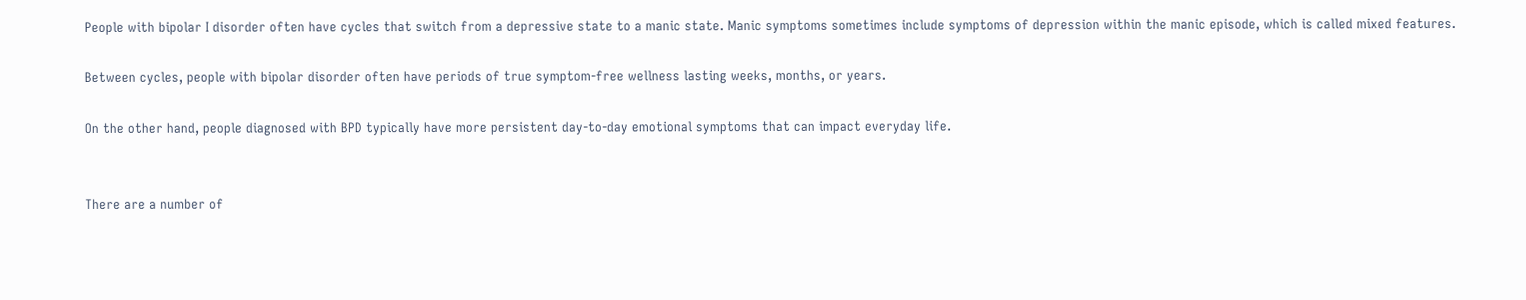People with bipolar I disorder often have cycles that switch from a depressive state to a manic state. Manic symptoms sometimes include symptoms of depression within the manic episode, which is called mixed features.

Between cycles, people with bipolar disorder often have periods of true symptom-free wellness lasting weeks, months, or years.

On the other hand, people diagnosed with BPD typically have more persistent day-to-day emotional symptoms that can impact everyday life.


There are a number of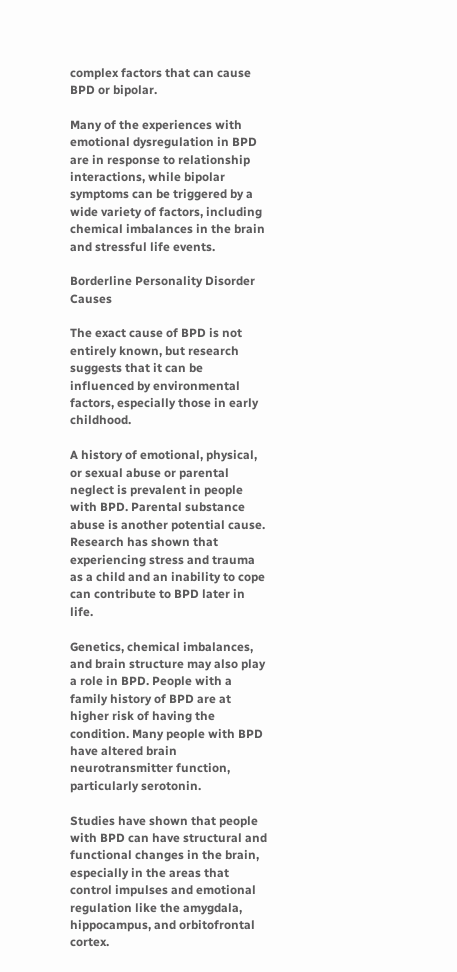complex factors that can cause BPD or bipolar.

Many of the experiences with emotional dysregulation in BPD are in response to relationship interactions, while bipolar symptoms can be triggered by a wide variety of factors, including chemical imbalances in the brain and stressful life events.

Borderline Personality Disorder Causes

The exact cause of BPD is not entirely known, but research suggests that it can be influenced by environmental factors, especially those in early childhood.

A history of emotional, physical, or sexual abuse or parental neglect is prevalent in people with BPD. Parental substance abuse is another potential cause. Research has shown that experiencing stress and trauma as a child and an inability to cope can contribute to BPD later in life.

Genetics, chemical imbalances, and brain structure may also play a role in BPD. People with a family history of BPD are at higher risk of having the condition. Many people with BPD have altered brain neurotransmitter function, particularly serotonin.

Studies have shown that people with BPD can have structural and functional changes in the brain, especially in the areas that control impulses and emotional regulation like the amygdala, hippocampus, and orbitofrontal cortex.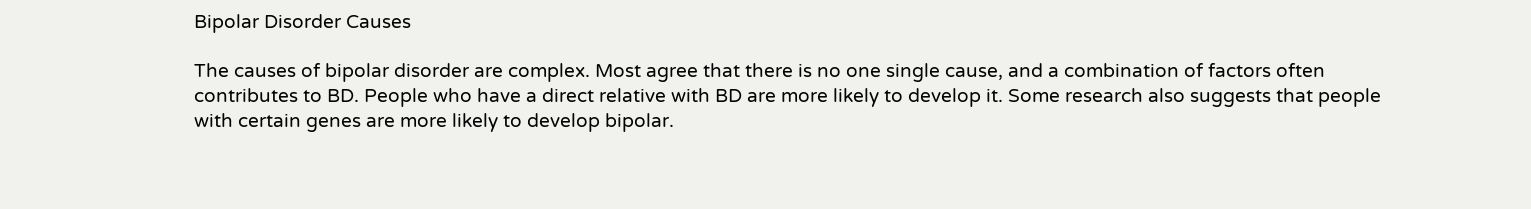Bipolar Disorder Causes

The causes of bipolar disorder are complex. Most agree that there is no one single cause, and a combination of factors often contributes to BD. People who have a direct relative with BD are more likely to develop it. Some research also suggests that people with certain genes are more likely to develop bipolar.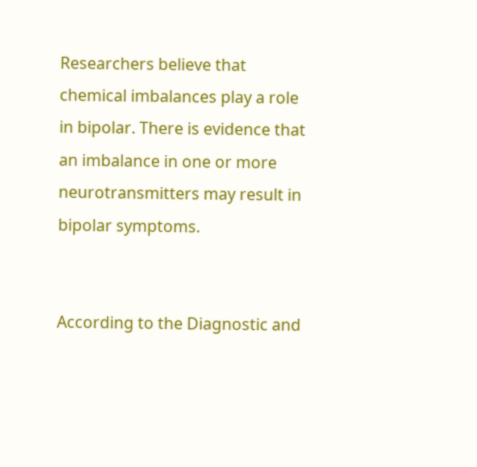Researchers believe that chemical imbalances play a role in bipolar. There is evidence that an imbalance in one or more neurotransmitters may result in bipolar symptoms.


According to the Diagnostic and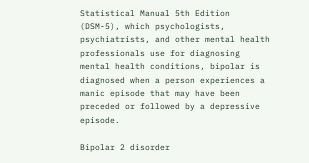Statistical Manual 5th Edition (DSM-5), which psychologists, psychiatrists, and other mental health professionals use for diagnosing mental health conditions, bipolar is diagnosed when a person experiences a manic episode that may have been preceded or followed by a depressive episode.

Bipolar 2 disorder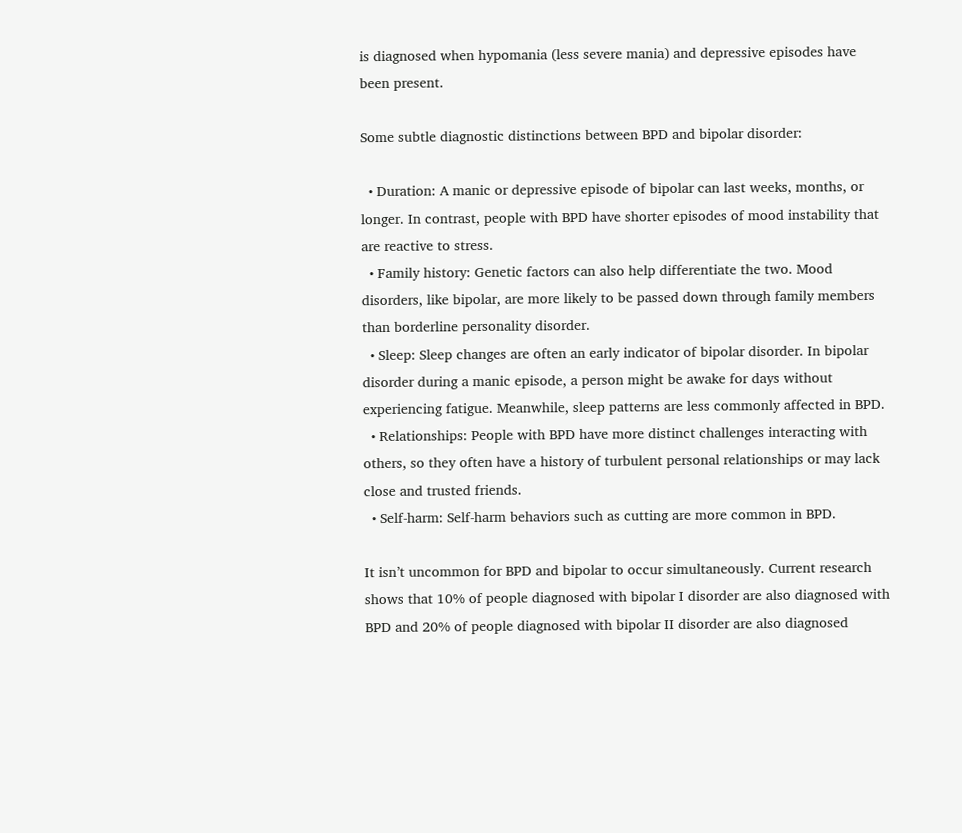is diagnosed when hypomania (less severe mania) and depressive episodes have been present.

Some subtle diagnostic distinctions between BPD and bipolar disorder:

  • Duration: A manic or depressive episode of bipolar can last weeks, months, or longer. In contrast, people with BPD have shorter episodes of mood instability that are reactive to stress.
  • Family history: Genetic factors can also help differentiate the two. Mood disorders, like bipolar, are more likely to be passed down through family members than borderline personality disorder.
  • Sleep: Sleep changes are often an early indicator of bipolar disorder. In bipolar disorder during a manic episode, a person might be awake for days without experiencing fatigue. Meanwhile, sleep patterns are less commonly affected in BPD.
  • Relationships: People with BPD have more distinct challenges interacting with others, so they often have a history of turbulent personal relationships or may lack close and trusted friends.
  • Self-harm: Self-harm behaviors such as cutting are more common in BPD.

It isn’t uncommon for BPD and bipolar to occur simultaneously. Current research shows that 10% of people diagnosed with bipolar I disorder are also diagnosed with BPD and 20% of people diagnosed with bipolar II disorder are also diagnosed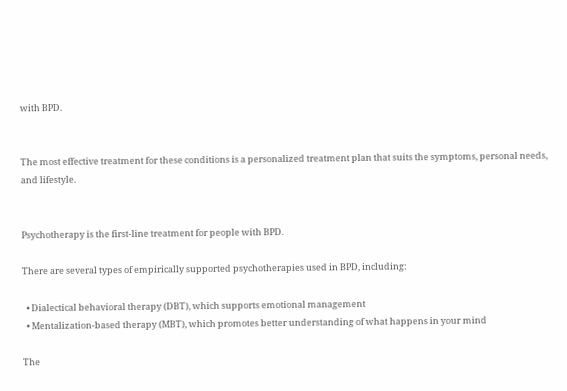with BPD.


The most effective treatment for these conditions is a personalized treatment plan that suits the symptoms, personal needs, and lifestyle.


Psychotherapy is the first-line treatment for people with BPD.

There are several types of empirically supported psychotherapies used in BPD, including:

  • Dialectical behavioral therapy (DBT), which supports emotional management
  • Mentalization-based therapy (MBT), which promotes better understanding of what happens in your mind

The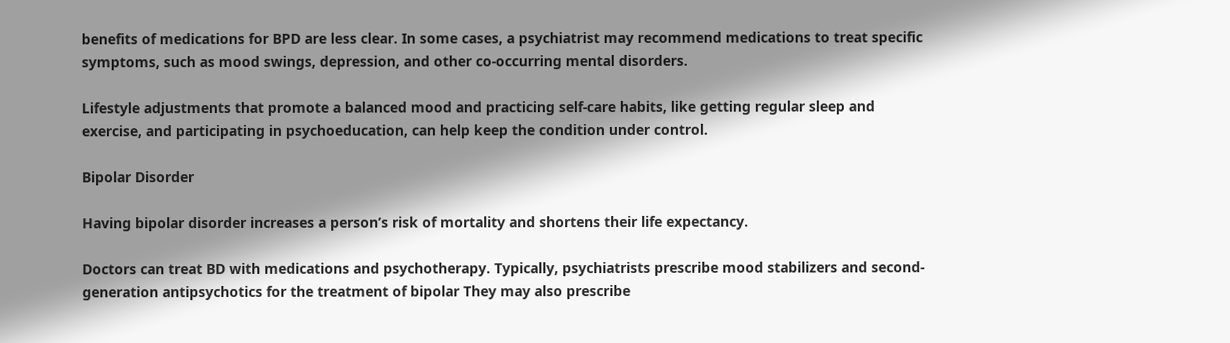benefits of medications for BPD are less clear. In some cases, a psychiatrist may recommend medications to treat specific symptoms, such as mood swings, depression, and other co-occurring mental disorders.

Lifestyle adjustments that promote a balanced mood and practicing self-care habits, like getting regular sleep and exercise, and participating in psychoeducation, can help keep the condition under control.

Bipolar Disorder

Having bipolar disorder increases a person’s risk of mortality and shortens their life expectancy.

Doctors can treat BD with medications and psychotherapy. Typically, psychiatrists prescribe mood stabilizers and second-generation antipsychotics for the treatment of bipolar They may also prescribe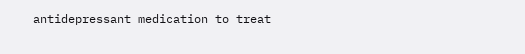antidepressant medication to treat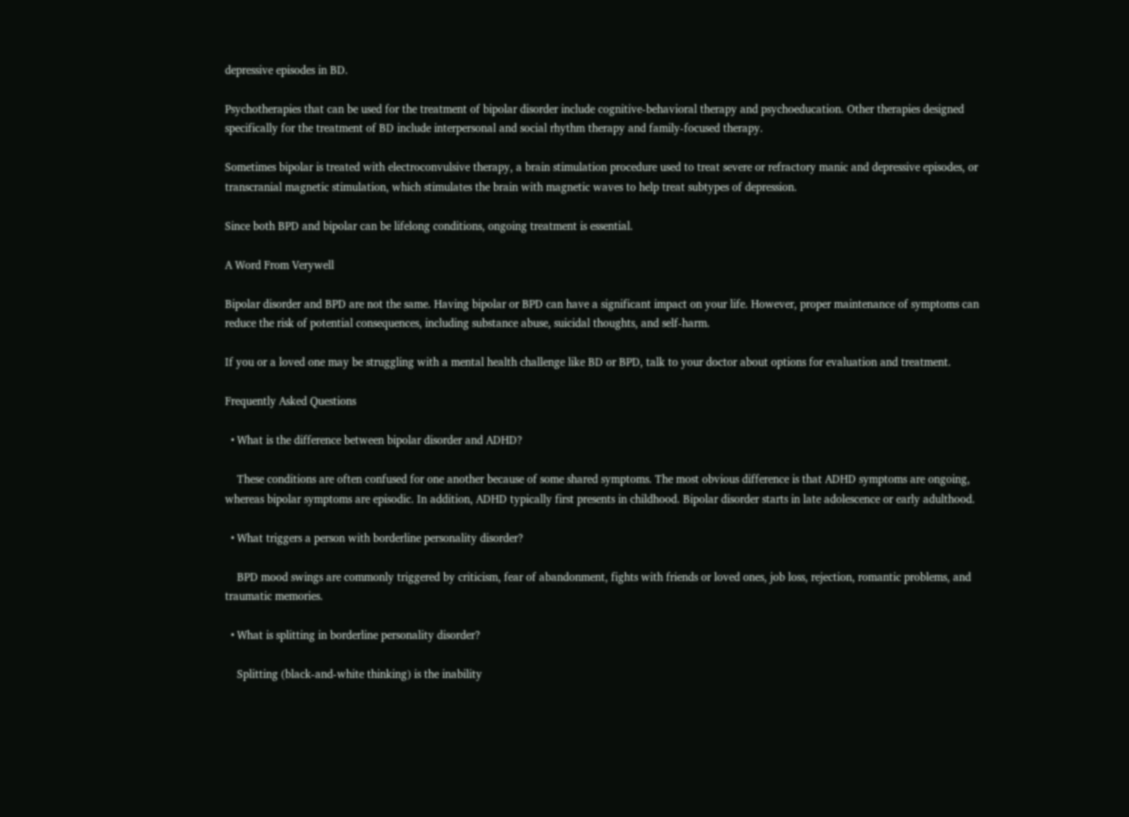depressive episodes in BD.

Psychotherapies that can be used for the treatment of bipolar disorder include cognitive-behavioral therapy and psychoeducation. Other therapies designed specifically for the treatment of BD include interpersonal and social rhythm therapy and family-focused therapy.

Sometimes bipolar is treated with electroconvulsive therapy, a brain stimulation procedure used to treat severe or refractory manic and depressive episodes, or transcranial magnetic stimulation, which stimulates the brain with magnetic waves to help treat subtypes of depression.

Since both BPD and bipolar can be lifelong conditions, ongoing treatment is essential.

A Word From Verywell

Bipolar disorder and BPD are not the same. Having bipolar or BPD can have a significant impact on your life. However, proper maintenance of symptoms can reduce the risk of potential consequences, including substance abuse, suicidal thoughts, and self-harm.

If you or a loved one may be struggling with a mental health challenge like BD or BPD, talk to your doctor about options for evaluation and treatment.

Frequently Asked Questions

  • What is the difference between bipolar disorder and ADHD?

    These conditions are often confused for one another because of some shared symptoms. The most obvious difference is that ADHD symptoms are ongoing, whereas bipolar symptoms are episodic. In addition, ADHD typically first presents in childhood. Bipolar disorder starts in late adolescence or early adulthood.

  • What triggers a person with borderline personality disorder?

    BPD mood swings are commonly triggered by criticism, fear of abandonment, fights with friends or loved ones, job loss, rejection, romantic problems, and traumatic memories.

  • What is splitting in borderline personality disorder?

    Splitting (black-and-white thinking) is the inability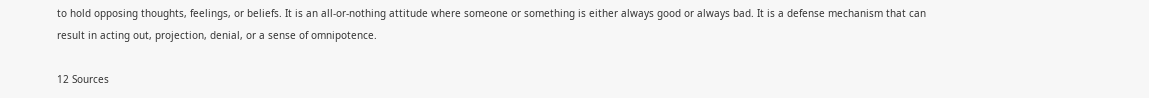to hold opposing thoughts, feelings, or beliefs. It is an all-or-nothing attitude where someone or something is either always good or always bad. It is a defense mechanism that can result in acting out, projection, denial, or a sense of omnipotence.

12 Sources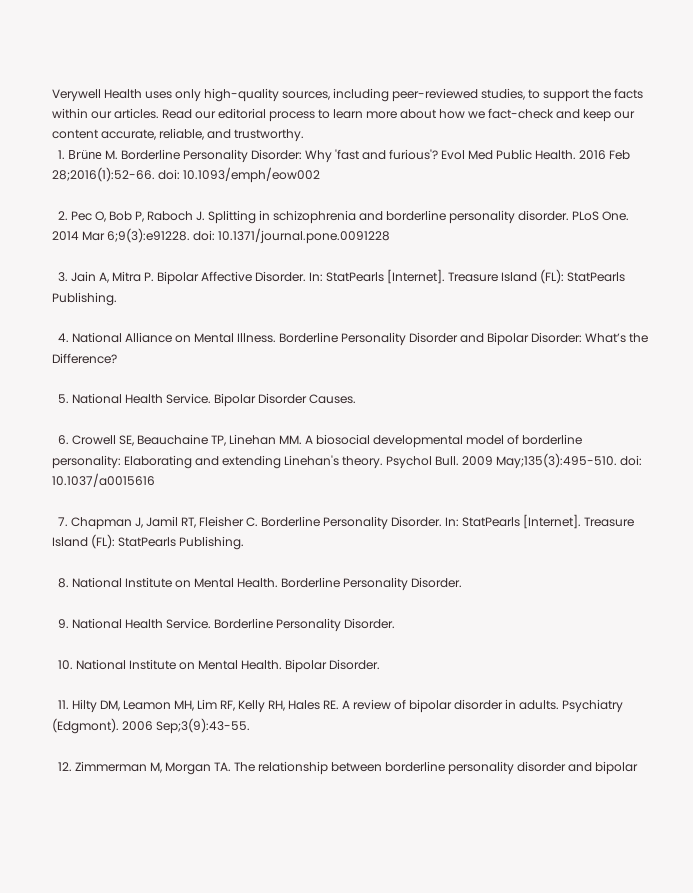Verywell Health uses only high-quality sources, including peer-reviewed studies, to support the facts within our articles. Read our editorial process to learn more about how we fact-check and keep our content accurate, reliable, and trustworthy.
  1. Brüne M. Borderline Personality Disorder: Why 'fast and furious'? Evol Med Public Health. 2016 Feb 28;2016(1):52-66. doi: 10.1093/emph/eow002

  2. Pec O, Bob P, Raboch J. Splitting in schizophrenia and borderline personality disorder. PLoS One. 2014 Mar 6;9(3):e91228. doi: 10.1371/journal.pone.0091228

  3. Jain A, Mitra P. Bipolar Affective Disorder. In: StatPearls [Internet]. Treasure Island (FL): StatPearls Publishing.

  4. National Alliance on Mental Illness. Borderline Personality Disorder and Bipolar Disorder: What’s the Difference?

  5. National Health Service. Bipolar Disorder Causes.

  6. Crowell SE, Beauchaine TP, Linehan MM. A biosocial developmental model of borderline personality: Elaborating and extending Linehan's theory. Psychol Bull. 2009 May;135(3):495-510. doi: 10.1037/a0015616

  7. Chapman J, Jamil RT, Fleisher C. Borderline Personality Disorder. In: StatPearls [Internet]. Treasure Island (FL): StatPearls Publishing.

  8. National Institute on Mental Health. Borderline Personality Disorder.

  9. National Health Service. Borderline Personality Disorder.

  10. National Institute on Mental Health. Bipolar Disorder.

  11. Hilty DM, Leamon MH, Lim RF, Kelly RH, Hales RE. A review of bipolar disorder in adults. Psychiatry (Edgmont). 2006 Sep;3(9):43-55.

  12. Zimmerman M, Morgan TA. The relationship between borderline personality disorder and bipolar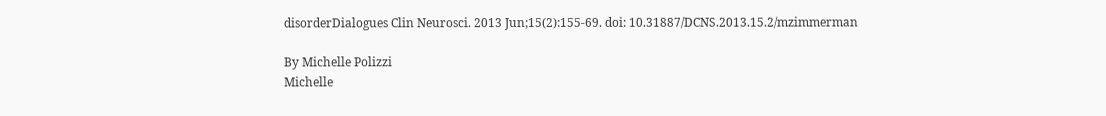disorderDialogues Clin Neurosci. 2013 Jun;15(2):155-69. doi: 10.31887/DCNS.2013.15.2/mzimmerman

By Michelle Polizzi
Michelle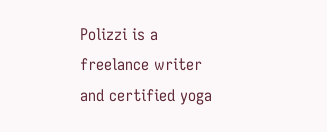Polizzi is a freelance writer and certified yoga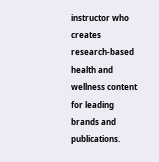instructor who creates research-based health and wellness content for leading brands and publications.